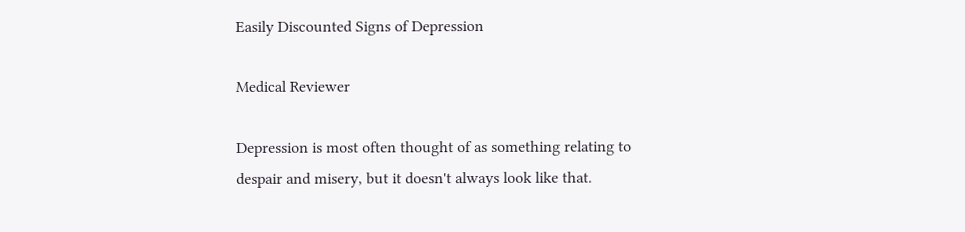Easily Discounted Signs of Depression

Medical Reviewer

Depression is most often thought of as something relating to despair and misery, but it doesn't always look like that.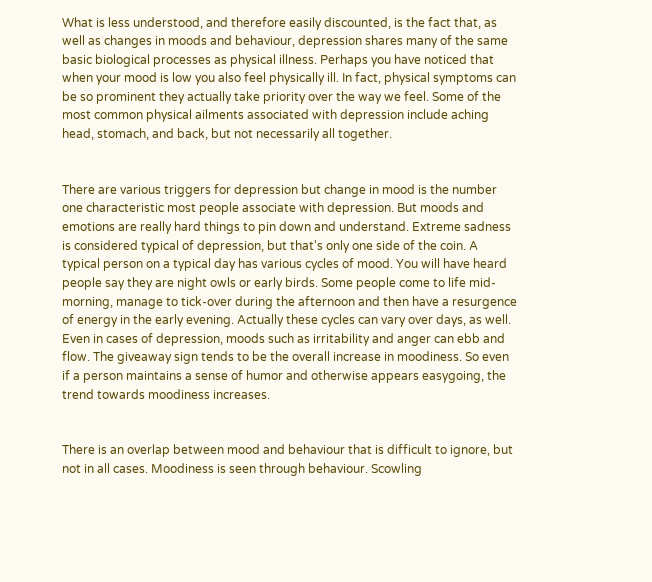What is less understood, and therefore easily discounted, is the fact that, as well as changes in moods and behaviour, depression shares many of the same basic biological processes as physical illness. Perhaps you have noticed that when your mood is low you also feel physically ill. In fact, physical symptoms can be so prominent they actually take priority over the way we feel. Some of the most common physical ailments associated with depression include aching head, stomach, and back, but not necessarily all together.


There are various triggers for depression but change in mood is the number one characteristic most people associate with depression. But moods and emotions are really hard things to pin down and understand. Extreme sadness is considered typical of depression, but that's only one side of the coin. A typical person on a typical day has various cycles of mood. You will have heard people say they are night owls or early birds. Some people come to life mid-morning, manage to tick-over during the afternoon and then have a resurgence of energy in the early evening. Actually these cycles can vary over days, as well. Even in cases of depression, moods such as irritability and anger can ebb and flow. The giveaway sign tends to be the overall increase in moodiness. So even if a person maintains a sense of humor and otherwise appears easygoing, the trend towards moodiness increases.


There is an overlap between mood and behaviour that is difficult to ignore, but not in all cases. Moodiness is seen through behaviour. Scowling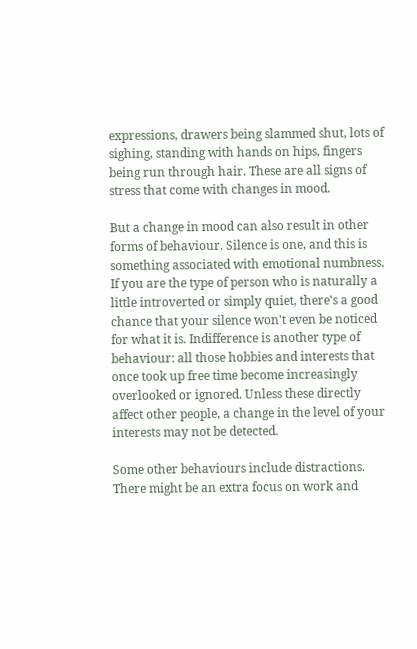expressions, drawers being slammed shut, lots of sighing, standing with hands on hips, fingers being run through hair. These are all signs of stress that come with changes in mood.

But a change in mood can also result in other forms of behaviour. Silence is one, and this is something associated with emotional numbness. If you are the type of person who is naturally a little introverted or simply quiet, there's a good chance that your silence won't even be noticed for what it is. Indifference is another type of behaviour: all those hobbies and interests that once took up free time become increasingly overlooked or ignored. Unless these directly affect other people, a change in the level of your interests may not be detected.

Some other behaviours include distractions. There might be an extra focus on work and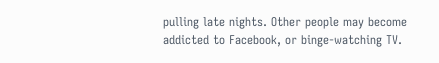pulling late nights. Other people may become addicted to Facebook, or binge-watching TV.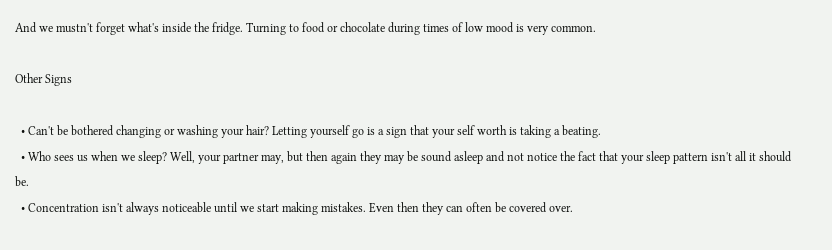And we mustn't forget what's inside the fridge. Turning to food or chocolate during times of low mood is very common.

Other Signs

  • Can't be bothered changing or washing your hair? Letting yourself go is a sign that your self worth is taking a beating.
  • Who sees us when we sleep? Well, your partner may, but then again they may be sound asleep and not notice the fact that your sleep pattern isn't all it should be.
  • Concentration isn't always noticeable until we start making mistakes. Even then they can often be covered over.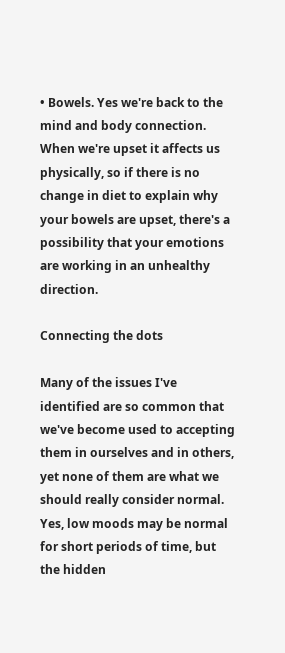• Bowels. Yes we're back to the mind and body connection. When we're upset it affects us physically, so if there is no change in diet to explain why your bowels are upset, there's a possibility that your emotions are working in an unhealthy direction.

Connecting the dots

Many of the issues I've identified are so common that we've become used to accepting them in ourselves and in others, yet none of them are what we should really consider normal. Yes, low moods may be normal for short periods of time, but the hidden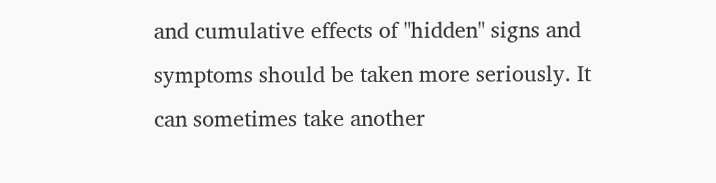and cumulative effects of "hidden" signs and symptoms should be taken more seriously. It can sometimes take another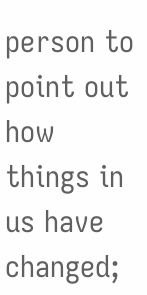person to point out how things in us have changed;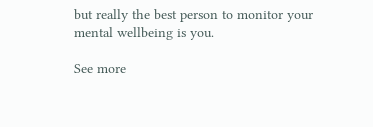but really the best person to monitor your mental wellbeing is you.

See more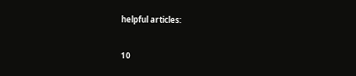helpful articles:

10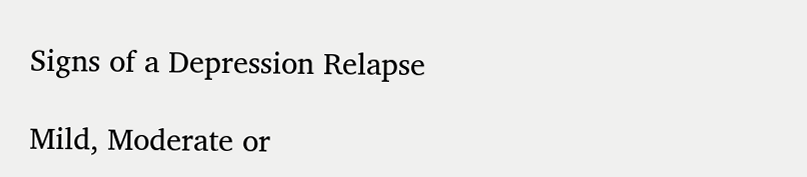Signs of a Depression Relapse

Mild, Moderate or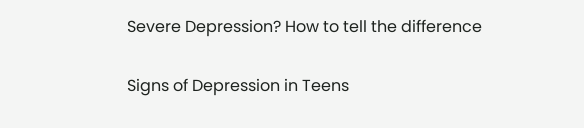Severe Depression? How to tell the difference

Signs of Depression in Teens